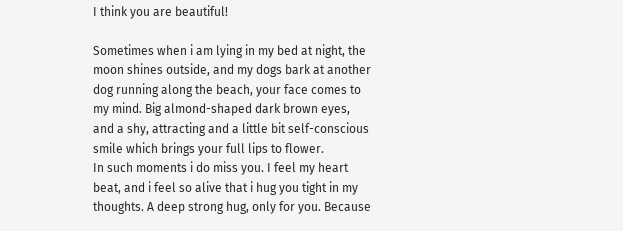I think you are beautiful!

Sometimes when i am lying in my bed at night, the moon shines outside, and my dogs bark at another dog running along the beach, your face comes to my mind. Big almond-shaped dark brown eyes, and a shy, attracting and a little bit self-conscious smile which brings your full lips to flower.
In such moments i do miss you. I feel my heart beat, and i feel so alive that i hug you tight in my thoughts. A deep strong hug, only for you. Because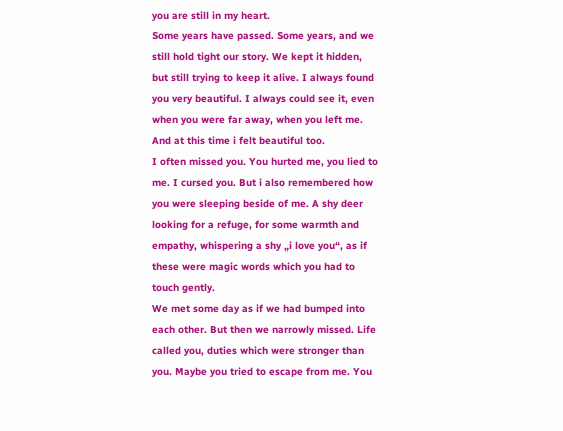you are still in my heart.
Some years have passed. Some years, and we still hold tight our story. We kept it hidden, but still trying to keep it alive. I always found you very beautiful. I always could see it, even when you were far away, when you left me. And at this time i felt beautiful too.
I often missed you. You hurted me, you lied to me. I cursed you. But i also remembered how you were sleeping beside of me. A shy deer looking for a refuge, for some warmth and empathy, whispering a shy „i love you“, as if these were magic words which you had to touch gently.
We met some day as if we had bumped into each other. But then we narrowly missed. Life called you, duties which were stronger than you. Maybe you tried to escape from me. You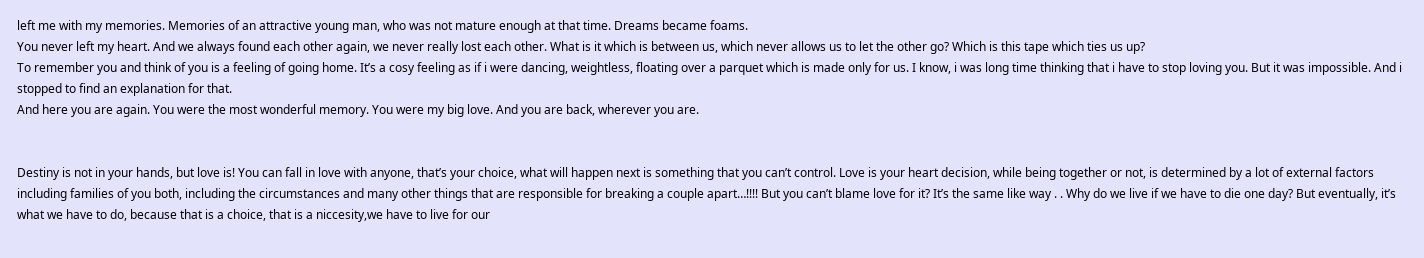left me with my memories. Memories of an attractive young man, who was not mature enough at that time. Dreams became foams.
You never left my heart. And we always found each other again, we never really lost each other. What is it which is between us, which never allows us to let the other go? Which is this tape which ties us up?
To remember you and think of you is a feeling of going home. It’s a cosy feeling as if i were dancing, weightless, floating over a parquet which is made only for us. I know, i was long time thinking that i have to stop loving you. But it was impossible. And i stopped to find an explanation for that.
And here you are again. You were the most wonderful memory. You were my big love. And you are back, wherever you are.


Destiny is not in your hands, but love is! You can fall in love with anyone, that’s your choice, what will happen next is something that you can’t control. Love is your heart decision, while being together or not, is determined by a lot of external factors including families of you both, including the circumstances and many other things that are responsible for breaking a couple apart…!!!! But you can’t blame love for it? It’s the same like way . . Why do we live if we have to die one day? But eventually, it’s what we have to do, because that is a choice, that is a niccesity,we have to live for our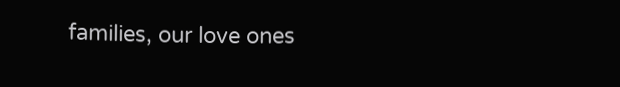families, our love ones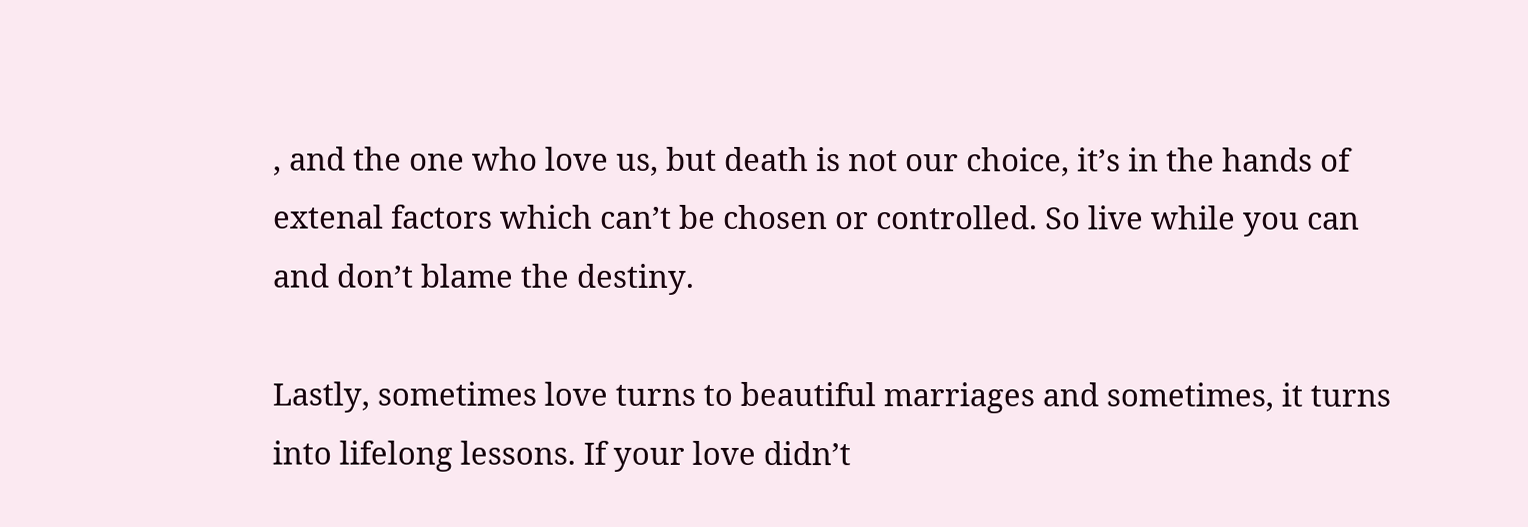, and the one who love us, but death is not our choice, it’s in the hands of extenal factors which can’t be chosen or controlled. So live while you can and don’t blame the destiny.

Lastly, sometimes love turns to beautiful marriages and sometimes, it turns into lifelong lessons. If your love didn’t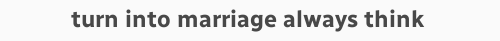turn into marriage always think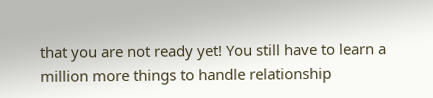that you are not ready yet! You still have to learn a million more things to handle relationship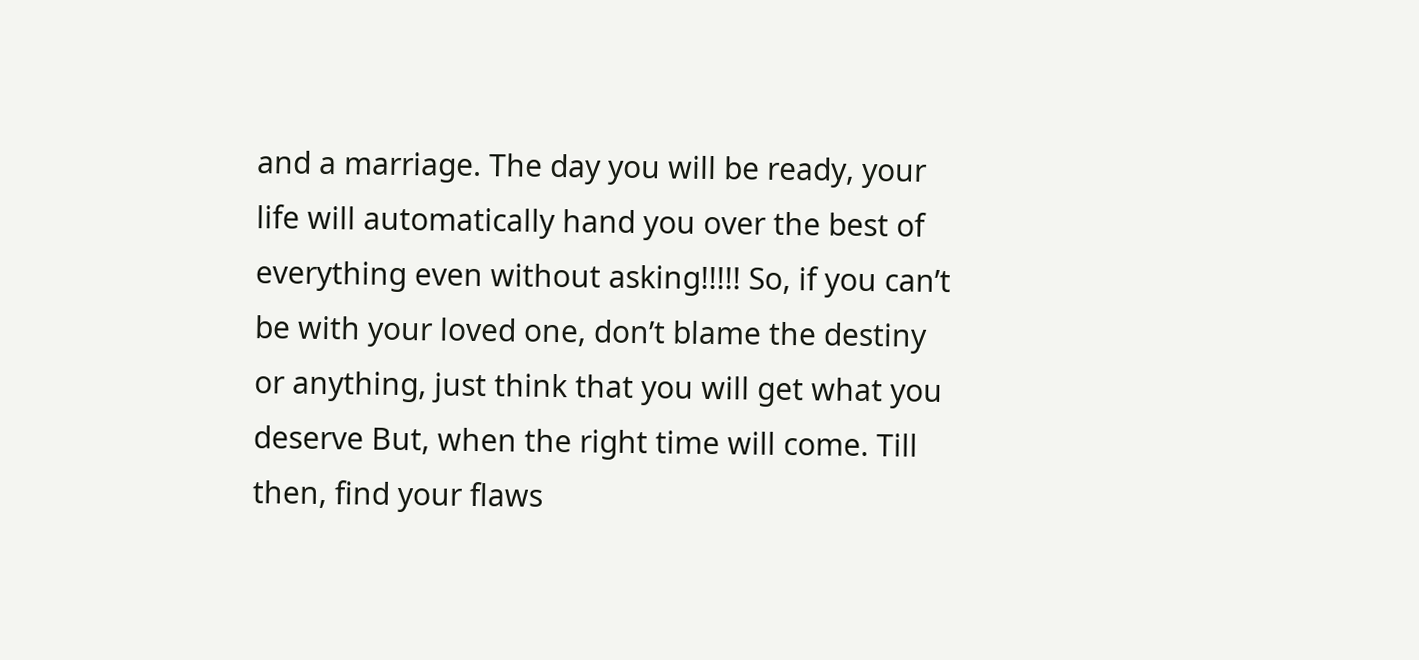and a marriage. The day you will be ready, your life will automatically hand you over the best of everything even without asking!!!!! So, if you can’t be with your loved one, don’t blame the destiny or anything, just think that you will get what you deserve But, when the right time will come. Till then, find your flaws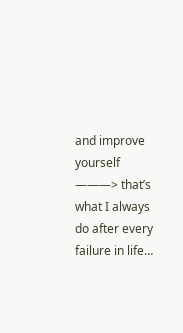and improve yourself ———> that’s what I always do after every failure in life…